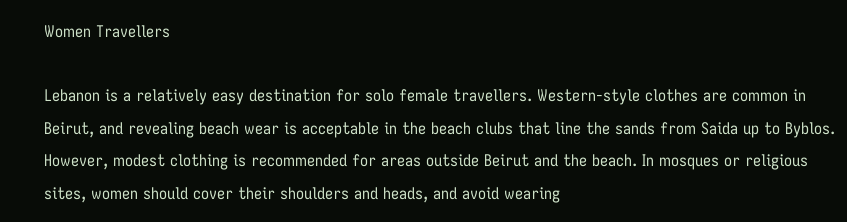Women Travellers

Lebanon is a relatively easy destination for solo female travellers. Western-style clothes are common in Beirut, and revealing beach wear is acceptable in the beach clubs that line the sands from Saida up to Byblos. However, modest clothing is recommended for areas outside Beirut and the beach. In mosques or religious sites, women should cover their shoulders and heads, and avoid wearing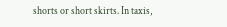shorts or short skirts. In taxis,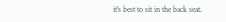it's best to sit in the back seat.